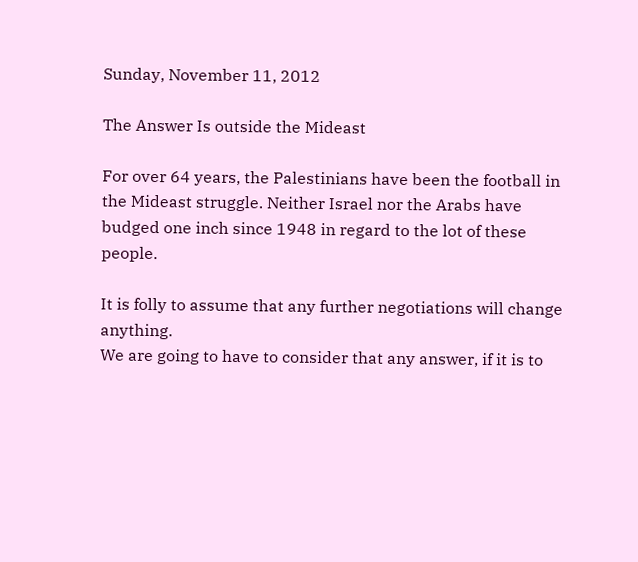Sunday, November 11, 2012

The Answer Is outside the Mideast

For over 64 years, the Palestinians have been the football in the Mideast struggle. Neither Israel nor the Arabs have budged one inch since 1948 in regard to the lot of these people.

It is folly to assume that any further negotiations will change anything.
We are going to have to consider that any answer, if it is to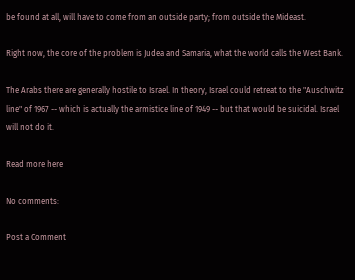be found at all, will have to come from an outside party; from outside the Mideast.

Right now, the core of the problem is Judea and Samaria, what the world calls the West Bank.

The Arabs there are generally hostile to Israel. In theory, Israel could retreat to the "Auschwitz line" of 1967 -- which is actually the armistice line of 1949 -- but that would be suicidal. Israel will not do it.

Read more here

No comments:

Post a Comment